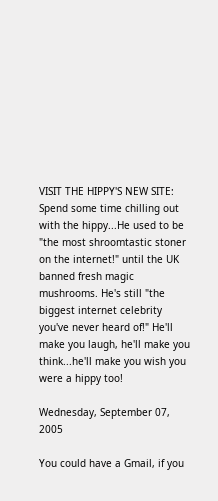VISIT THE HIPPY'S NEW SITE: Spend some time chilling out with the hippy...He used to be "the most shroomtastic stoner on the internet!" until the UK banned fresh magic mushrooms. He's still "the biggest internet celebrity you've never heard of!" He'll make you laugh, he'll make you think...he'll make you wish you were a hippy too!

Wednesday, September 07, 2005

You could have a Gmail, if you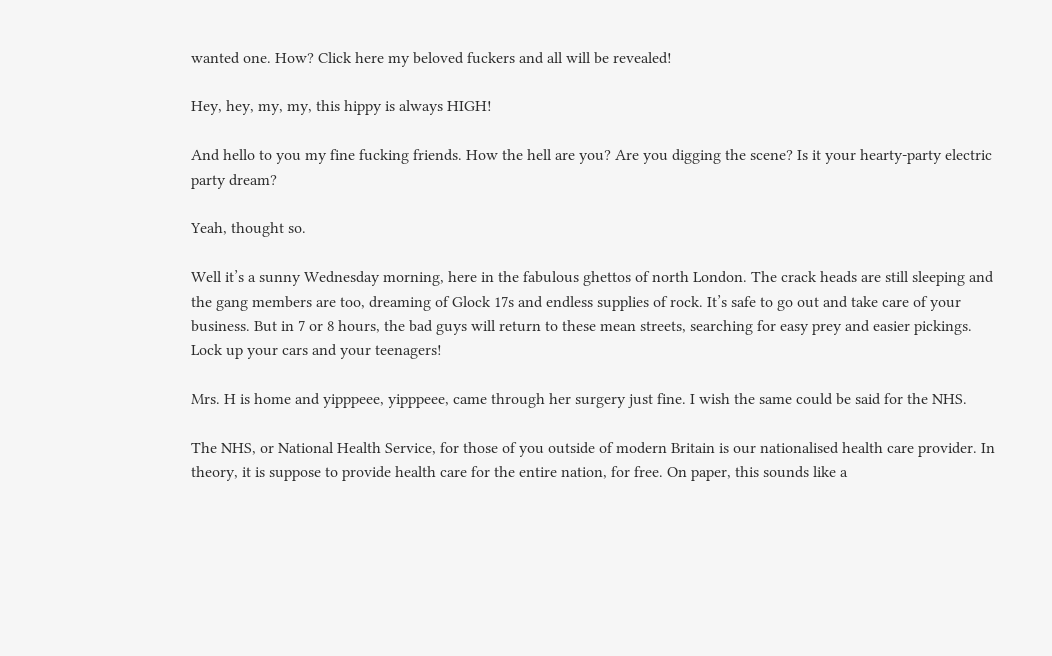wanted one. How? Click here my beloved fuckers and all will be revealed!

Hey, hey, my, my, this hippy is always HIGH!

And hello to you my fine fucking friends. How the hell are you? Are you digging the scene? Is it your hearty-party electric party dream?

Yeah, thought so.

Well it’s a sunny Wednesday morning, here in the fabulous ghettos of north London. The crack heads are still sleeping and the gang members are too, dreaming of Glock 17s and endless supplies of rock. It’s safe to go out and take care of your business. But in 7 or 8 hours, the bad guys will return to these mean streets, searching for easy prey and easier pickings. Lock up your cars and your teenagers!

Mrs. H is home and yipppeee, yipppeee, came through her surgery just fine. I wish the same could be said for the NHS.

The NHS, or National Health Service, for those of you outside of modern Britain is our nationalised health care provider. In theory, it is suppose to provide health care for the entire nation, for free. On paper, this sounds like a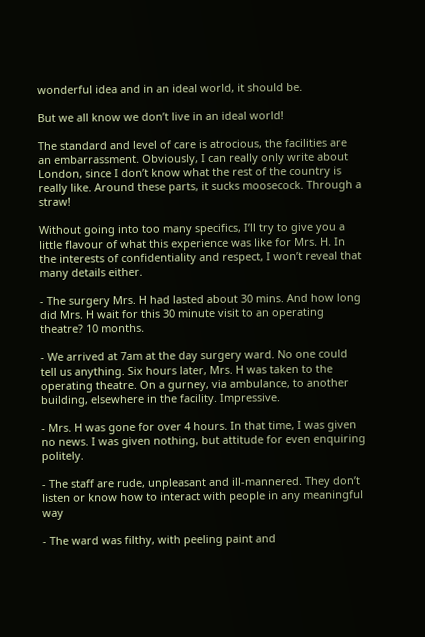wonderful idea and in an ideal world, it should be.

But we all know we don’t live in an ideal world!

The standard and level of care is atrocious, the facilities are an embarrassment. Obviously, I can really only write about London, since I don’t know what the rest of the country is really like. Around these parts, it sucks moosecock. Through a straw!

Without going into too many specifics, I’ll try to give you a little flavour of what this experience was like for Mrs. H. In the interests of confidentiality and respect, I won’t reveal that many details either.

- The surgery Mrs. H had lasted about 30 mins. And how long did Mrs. H wait for this 30 minute visit to an operating theatre? 10 months.

- We arrived at 7am at the day surgery ward. No one could tell us anything. Six hours later, Mrs. H was taken to the operating theatre. On a gurney, via ambulance, to another building, elsewhere in the facility. Impressive.

- Mrs. H was gone for over 4 hours. In that time, I was given no news. I was given nothing, but attitude for even enquiring politely.

- The staff are rude, unpleasant and ill-mannered. They don’t listen or know how to interact with people in any meaningful way

- The ward was filthy, with peeling paint and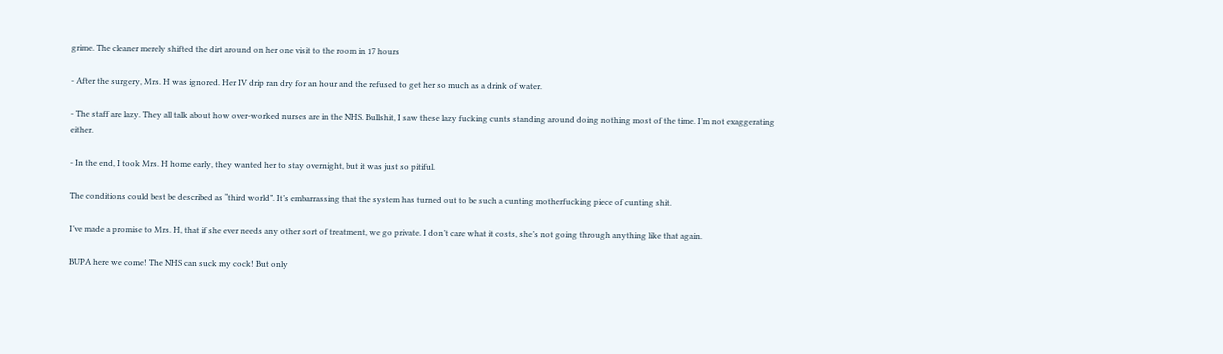grime. The cleaner merely shifted the dirt around on her one visit to the room in 17 hours

- After the surgery, Mrs. H was ignored. Her IV drip ran dry for an hour and the refused to get her so much as a drink of water.

- The staff are lazy. They all talk about how over-worked nurses are in the NHS. Bullshit, I saw these lazy fucking cunts standing around doing nothing most of the time. I’m not exaggerating either.

- In the end, I took Mrs. H home early, they wanted her to stay overnight, but it was just so pitiful.

The conditions could best be described as “third world”. It’s embarrassing that the system has turned out to be such a cunting motherfucking piece of cunting shit.

I’ve made a promise to Mrs. H, that if she ever needs any other sort of treatment, we go private. I don’t care what it costs, she’s not going through anything like that again.

BUPA here we come! The NHS can suck my cock! But only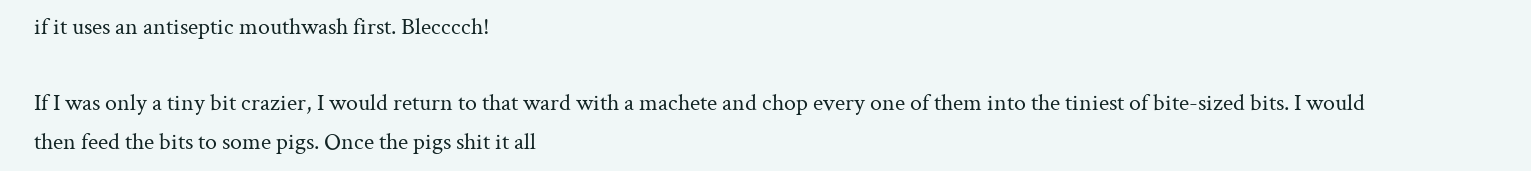if it uses an antiseptic mouthwash first. Blecccch!

If I was only a tiny bit crazier, I would return to that ward with a machete and chop every one of them into the tiniest of bite-sized bits. I would then feed the bits to some pigs. Once the pigs shit it all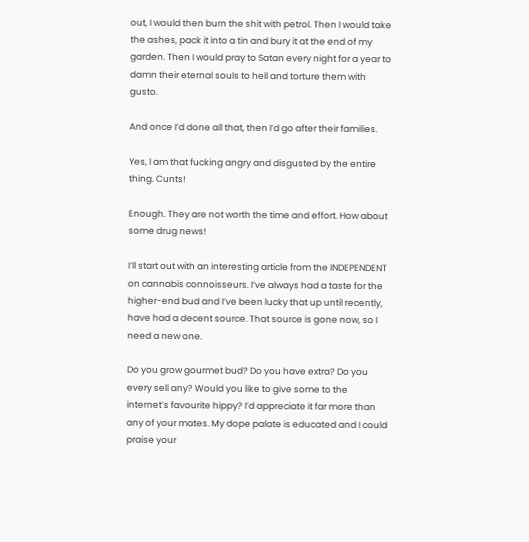out, I would then burn the shit with petrol. Then I would take the ashes, pack it into a tin and bury it at the end of my garden. Then I would pray to Satan every night for a year to damn their eternal souls to hell and torture them with gusto.

And once I’d done all that, then I’d go after their families.

Yes, I am that fucking angry and disgusted by the entire thing. Cunts!

Enough. They are not worth the time and effort. How about some drug news!

I’ll start out with an interesting article from the INDEPENDENT on cannabis connoisseurs. I’ve always had a taste for the higher-end bud and I’ve been lucky that up until recently, have had a decent source. That source is gone now, so I need a new one.

Do you grow gourmet bud? Do you have extra? Do you every sell any? Would you like to give some to the internet’s favourite hippy? I’d appreciate it far more than any of your mates. My dope palate is educated and I could praise your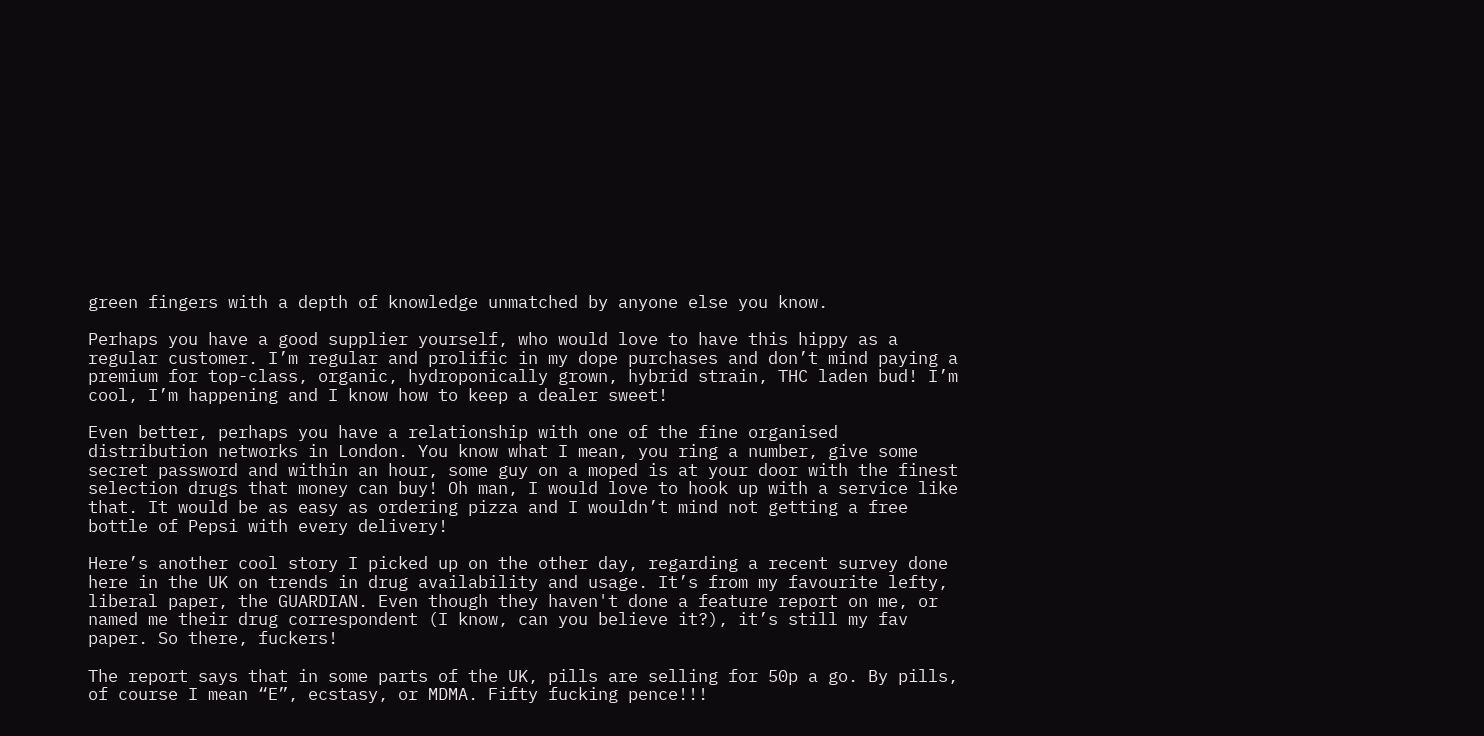green fingers with a depth of knowledge unmatched by anyone else you know.

Perhaps you have a good supplier yourself, who would love to have this hippy as a regular customer. I’m regular and prolific in my dope purchases and don’t mind paying a premium for top-class, organic, hydroponically grown, hybrid strain, THC laden bud! I’m cool, I’m happening and I know how to keep a dealer sweet!

Even better, perhaps you have a relationship with one of the fine organised distribution networks in London. You know what I mean, you ring a number, give some secret password and within an hour, some guy on a moped is at your door with the finest selection drugs that money can buy! Oh man, I would love to hook up with a service like that. It would be as easy as ordering pizza and I wouldn’t mind not getting a free bottle of Pepsi with every delivery!

Here’s another cool story I picked up on the other day, regarding a recent survey done here in the UK on trends in drug availability and usage. It’s from my favourite lefty, liberal paper, the GUARDIAN. Even though they haven't done a feature report on me, or named me their drug correspondent (I know, can you believe it?), it’s still my fav paper. So there, fuckers!

The report says that in some parts of the UK, pills are selling for 50p a go. By pills, of course I mean “E”, ecstasy, or MDMA. Fifty fucking pence!!!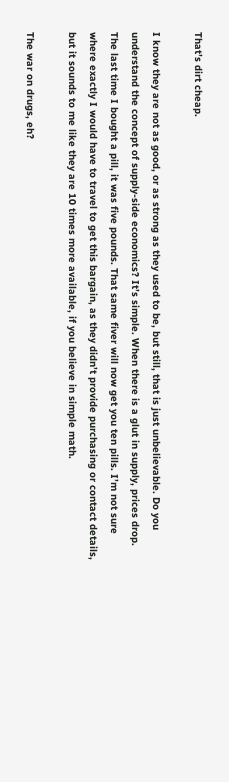That’s dirt cheap.

I know they are not as good, or as strong as they used to be, but still, that is just unbelievable. Do you understand the concept of supply-side economics? It’s simple. When there is a glut in supply, prices drop. The last time I bought a pill, it was five pounds. That same fiver will now get you ten pills. I’m not sure where exactly I would have to travel to get this bargain, as they didn’t provide purchasing or contact details, but it sounds to me like they are 10 times more available, if you believe in simple math.

The war on drugs, eh?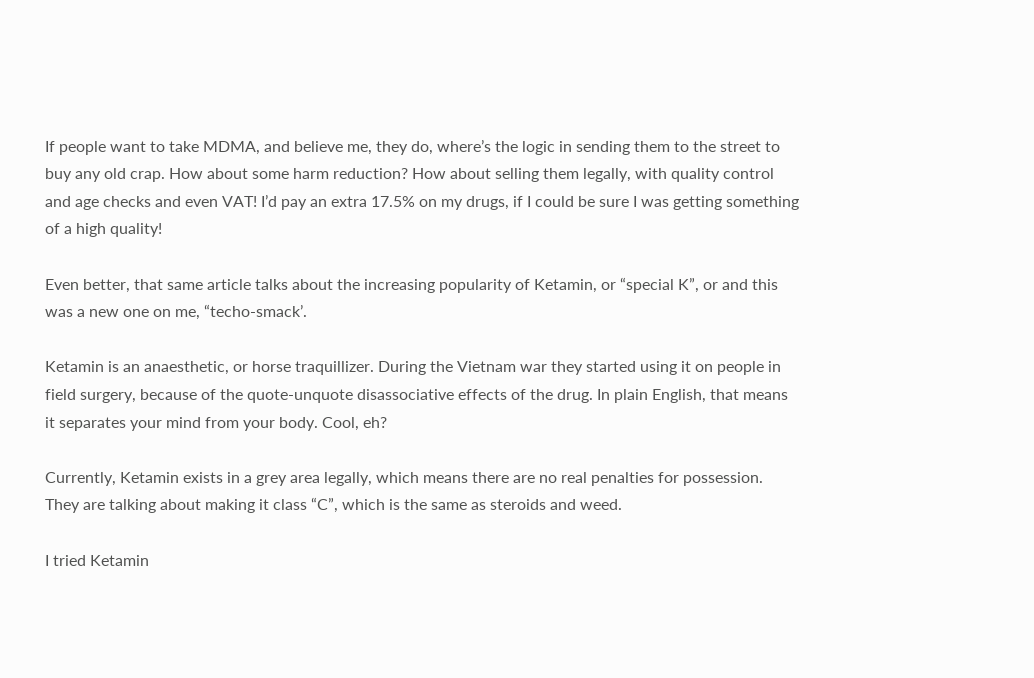If people want to take MDMA, and believe me, they do, where’s the logic in sending them to the street to buy any old crap. How about some harm reduction? How about selling them legally, with quality control and age checks and even VAT! I’d pay an extra 17.5% on my drugs, if I could be sure I was getting something of a high quality!

Even better, that same article talks about the increasing popularity of Ketamin, or “special K”, or and this was a new one on me, “techo-smack’.

Ketamin is an anaesthetic, or horse traquillizer. During the Vietnam war they started using it on people in field surgery, because of the quote-unquote disassociative effects of the drug. In plain English, that means it separates your mind from your body. Cool, eh?

Currently, Ketamin exists in a grey area legally, which means there are no real penalties for possession. They are talking about making it class “C”, which is the same as steroids and weed.

I tried Ketamin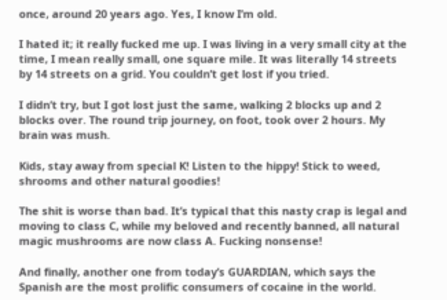once, around 20 years ago. Yes, I know I’m old.

I hated it; it really fucked me up. I was living in a very small city at the time, I mean really small, one square mile. It was literally 14 streets by 14 streets on a grid. You couldn’t get lost if you tried.

I didn’t try, but I got lost just the same, walking 2 blocks up and 2 blocks over. The round trip journey, on foot, took over 2 hours. My brain was mush.

Kids, stay away from special K! Listen to the hippy! Stick to weed, shrooms and other natural goodies!

The shit is worse than bad. It’s typical that this nasty crap is legal and moving to class C, while my beloved and recently banned, all natural magic mushrooms are now class A. Fucking nonsense!

And finally, another one from today’s GUARDIAN, which says the Spanish are the most prolific consumers of cocaine in the world.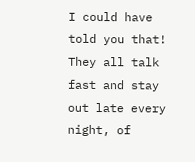I could have told you that! They all talk fast and stay out late every night, of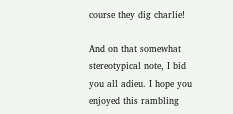course they dig charlie!

And on that somewhat stereotypical note, I bid you all adieu. I hope you enjoyed this rambling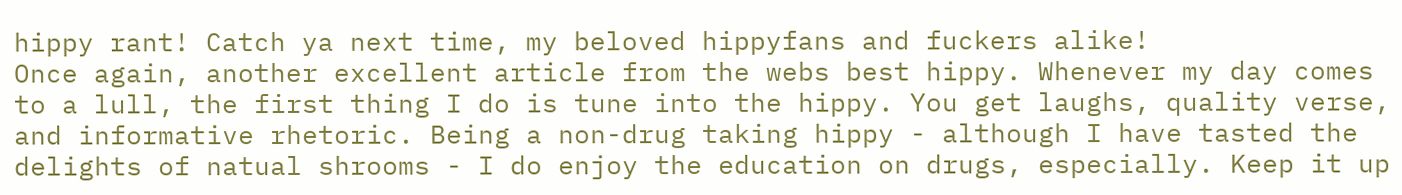hippy rant! Catch ya next time, my beloved hippyfans and fuckers alike!
Once again, another excellent article from the webs best hippy. Whenever my day comes to a lull, the first thing I do is tune into the hippy. You get laughs, quality verse, and informative rhetoric. Being a non-drug taking hippy - although I have tasted the delights of natual shrooms - I do enjoy the education on drugs, especially. Keep it up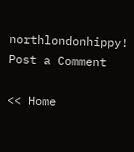northlondonhippy!
Post a Comment

<< Home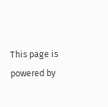This page is powered by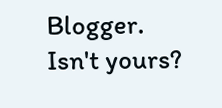Blogger. Isn't yours?